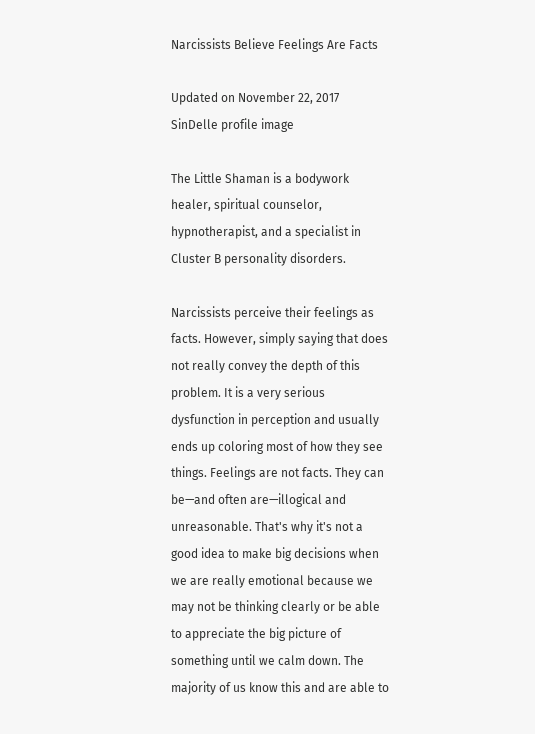Narcissists Believe Feelings Are Facts

Updated on November 22, 2017
SinDelle profile image

The Little Shaman is a bodywork healer, spiritual counselor, hypnotherapist, and a specialist in Cluster B personality disorders.

Narcissists perceive their feelings as facts. However, simply saying that does not really convey the depth of this problem. It is a very serious dysfunction in perception and usually ends up coloring most of how they see things. Feelings are not facts. They can be—and often are—illogical and unreasonable. That's why it's not a good idea to make big decisions when we are really emotional because we may not be thinking clearly or be able to appreciate the big picture of something until we calm down. The majority of us know this and are able to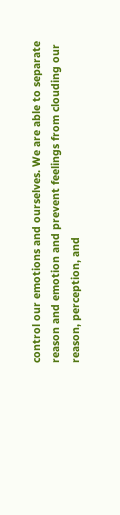control our emotions and ourselves. We are able to separate reason and emotion and prevent feelings from clouding our reason, perception, and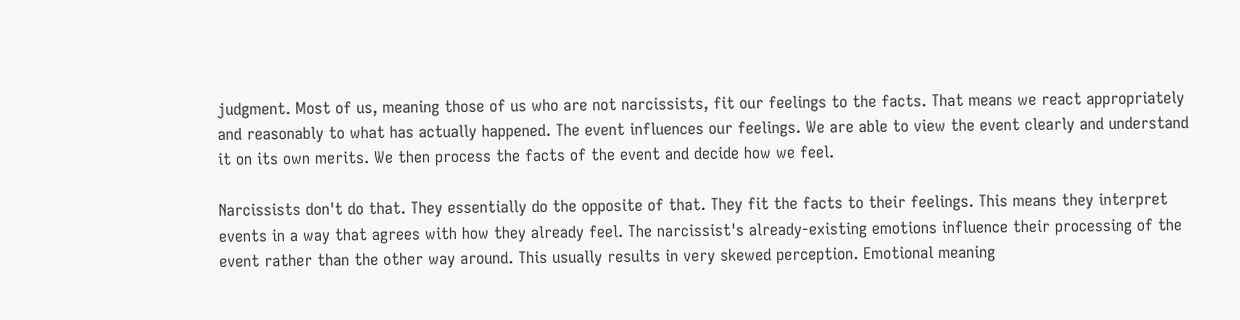judgment. Most of us, meaning those of us who are not narcissists, fit our feelings to the facts. That means we react appropriately and reasonably to what has actually happened. The event influences our feelings. We are able to view the event clearly and understand it on its own merits. We then process the facts of the event and decide how we feel.

Narcissists don't do that. They essentially do the opposite of that. They fit the facts to their feelings. This means they interpret events in a way that agrees with how they already feel. The narcissist's already-existing emotions influence their processing of the event rather than the other way around. This usually results in very skewed perception. Emotional meaning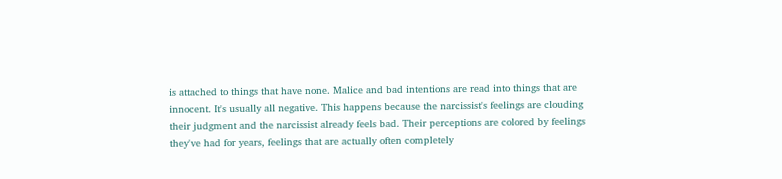is attached to things that have none. Malice and bad intentions are read into things that are innocent. It's usually all negative. This happens because the narcissist's feelings are clouding their judgment and the narcissist already feels bad. Their perceptions are colored by feelings they've had for years, feelings that are actually often completely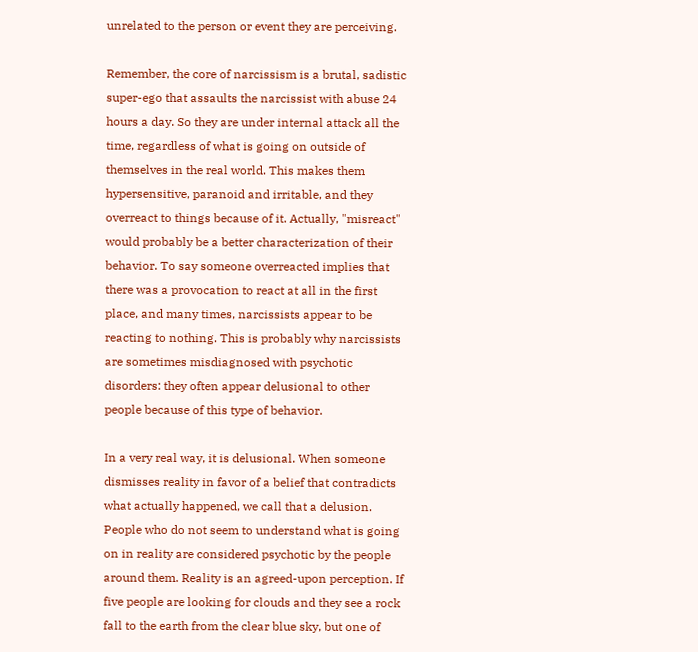unrelated to the person or event they are perceiving.

Remember, the core of narcissism is a brutal, sadistic super-ego that assaults the narcissist with abuse 24 hours a day. So they are under internal attack all the time, regardless of what is going on outside of themselves in the real world. This makes them hypersensitive, paranoid and irritable, and they overreact to things because of it. Actually, "misreact" would probably be a better characterization of their behavior. To say someone overreacted implies that there was a provocation to react at all in the first place, and many times, narcissists appear to be reacting to nothing. This is probably why narcissists are sometimes misdiagnosed with psychotic disorders: they often appear delusional to other people because of this type of behavior.

In a very real way, it is delusional. When someone dismisses reality in favor of a belief that contradicts what actually happened, we call that a delusion. People who do not seem to understand what is going on in reality are considered psychotic by the people around them. Reality is an agreed-upon perception. If five people are looking for clouds and they see a rock fall to the earth from the clear blue sky, but one of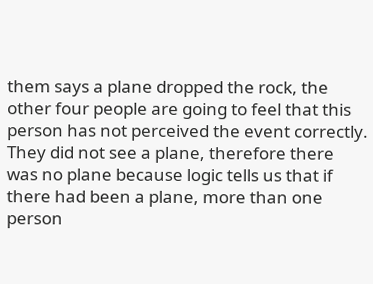them says a plane dropped the rock, the other four people are going to feel that this person has not perceived the event correctly. They did not see a plane, therefore there was no plane because logic tells us that if there had been a plane, more than one person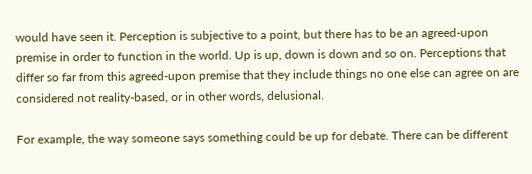would have seen it. Perception is subjective to a point, but there has to be an agreed-upon premise in order to function in the world. Up is up, down is down and so on. Perceptions that differ so far from this agreed-upon premise that they include things no one else can agree on are considered not reality-based, or in other words, delusional.

For example, the way someone says something could be up for debate. There can be different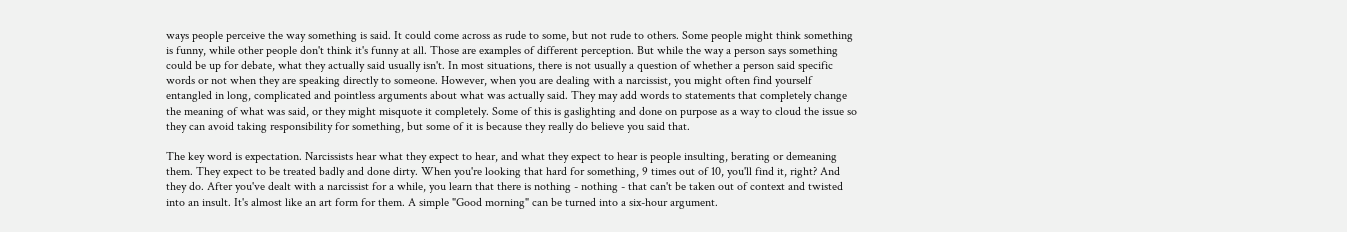ways people perceive the way something is said. It could come across as rude to some, but not rude to others. Some people might think something is funny, while other people don't think it's funny at all. Those are examples of different perception. But while the way a person says something could be up for debate, what they actually said usually isn't. In most situations, there is not usually a question of whether a person said specific words or not when they are speaking directly to someone. However, when you are dealing with a narcissist, you might often find yourself entangled in long, complicated and pointless arguments about what was actually said. They may add words to statements that completely change the meaning of what was said, or they might misquote it completely. Some of this is gaslighting and done on purpose as a way to cloud the issue so they can avoid taking responsibility for something, but some of it is because they really do believe you said that.

The key word is expectation. Narcissists hear what they expect to hear, and what they expect to hear is people insulting, berating or demeaning them. They expect to be treated badly and done dirty. When you're looking that hard for something, 9 times out of 10, you'll find it, right? And they do. After you've dealt with a narcissist for a while, you learn that there is nothing - nothing - that can't be taken out of context and twisted into an insult. It's almost like an art form for them. A simple "Good morning" can be turned into a six-hour argument.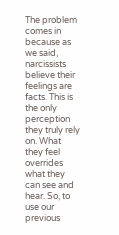The problem comes in because as we said, narcissists believe their feelings are facts. This is the only perception they truly rely on. What they feel overrides what they can see and hear. So, to use our previous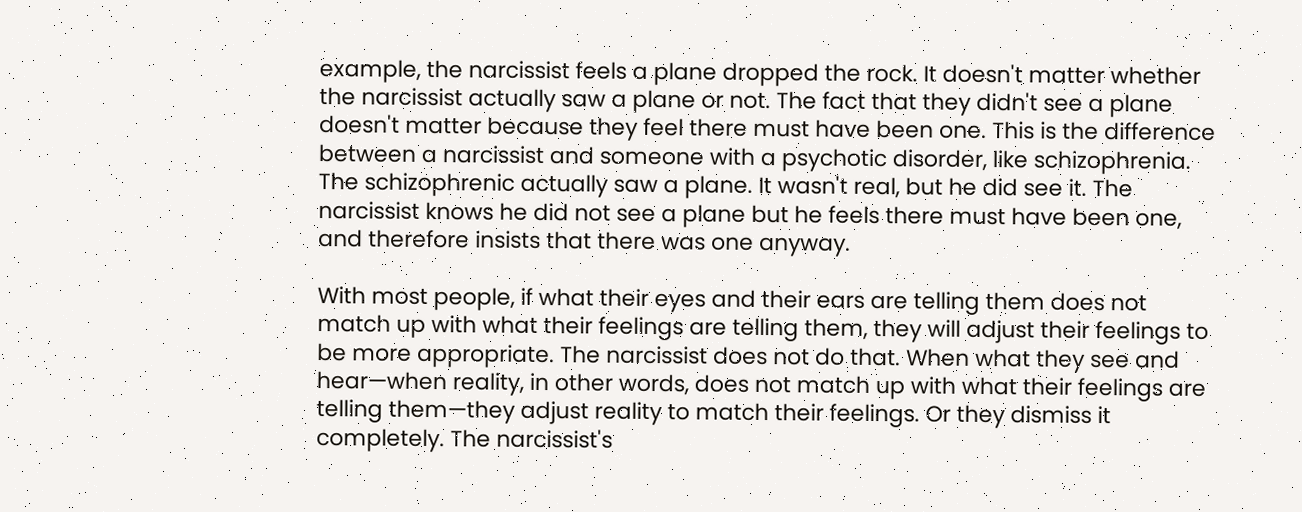example, the narcissist feels a plane dropped the rock. It doesn't matter whether the narcissist actually saw a plane or not. The fact that they didn't see a plane doesn't matter because they feel there must have been one. This is the difference between a narcissist and someone with a psychotic disorder, like schizophrenia. The schizophrenic actually saw a plane. It wasn't real, but he did see it. The narcissist knows he did not see a plane but he feels there must have been one, and therefore insists that there was one anyway.

With most people, if what their eyes and their ears are telling them does not match up with what their feelings are telling them, they will adjust their feelings to be more appropriate. The narcissist does not do that. When what they see and hear—when reality, in other words, does not match up with what their feelings are telling them—they adjust reality to match their feelings. Or they dismiss it completely. The narcissist's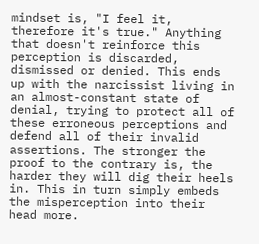mindset is, "I feel it, therefore it's true." Anything that doesn't reinforce this perception is discarded, dismissed or denied. This ends up with the narcissist living in an almost-constant state of denial, trying to protect all of these erroneous perceptions and defend all of their invalid assertions. The stronger the proof to the contrary is, the harder they will dig their heels in. This in turn simply embeds the misperception into their head more.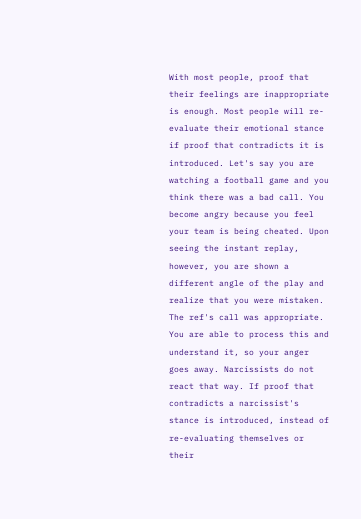With most people, proof that their feelings are inappropriate is enough. Most people will re-evaluate their emotional stance if proof that contradicts it is introduced. Let's say you are watching a football game and you think there was a bad call. You become angry because you feel your team is being cheated. Upon seeing the instant replay, however, you are shown a different angle of the play and realize that you were mistaken. The ref's call was appropriate. You are able to process this and understand it, so your anger goes away. Narcissists do not react that way. If proof that contradicts a narcissist's stance is introduced, instead of re-evaluating themselves or their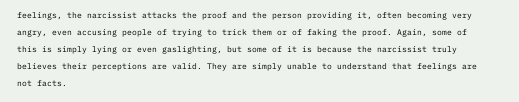feelings, the narcissist attacks the proof and the person providing it, often becoming very angry, even accusing people of trying to trick them or of faking the proof. Again, some of this is simply lying or even gaslighting, but some of it is because the narcissist truly believes their perceptions are valid. They are simply unable to understand that feelings are not facts.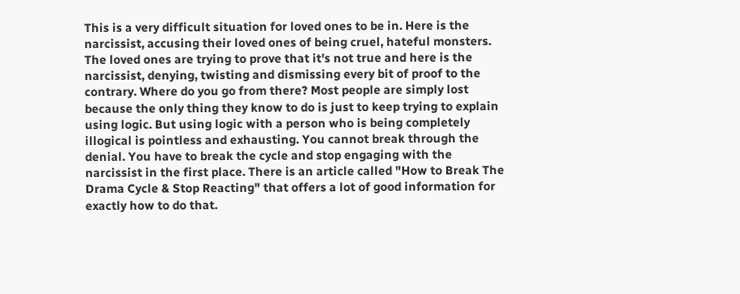This is a very difficult situation for loved ones to be in. Here is the narcissist, accusing their loved ones of being cruel, hateful monsters. The loved ones are trying to prove that it's not true and here is the narcissist, denying, twisting and dismissing every bit of proof to the contrary. Where do you go from there? Most people are simply lost because the only thing they know to do is just to keep trying to explain using logic. But using logic with a person who is being completely illogical is pointless and exhausting. You cannot break through the denial. You have to break the cycle and stop engaging with the narcissist in the first place. There is an article called "How to Break The Drama Cycle & Stop Reacting" that offers a lot of good information for exactly how to do that.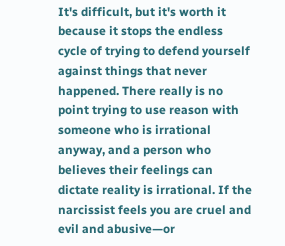It's difficult, but it's worth it because it stops the endless cycle of trying to defend yourself against things that never happened. There really is no point trying to use reason with someone who is irrational anyway, and a person who believes their feelings can dictate reality is irrational. If the narcissist feels you are cruel and evil and abusive—or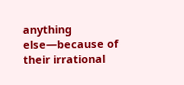anything else—because of their irrational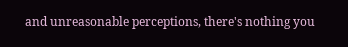and unreasonable perceptions, there's nothing you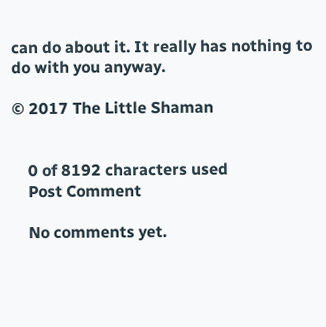can do about it. It really has nothing to do with you anyway.

© 2017 The Little Shaman


    0 of 8192 characters used
    Post Comment

    No comments yet.